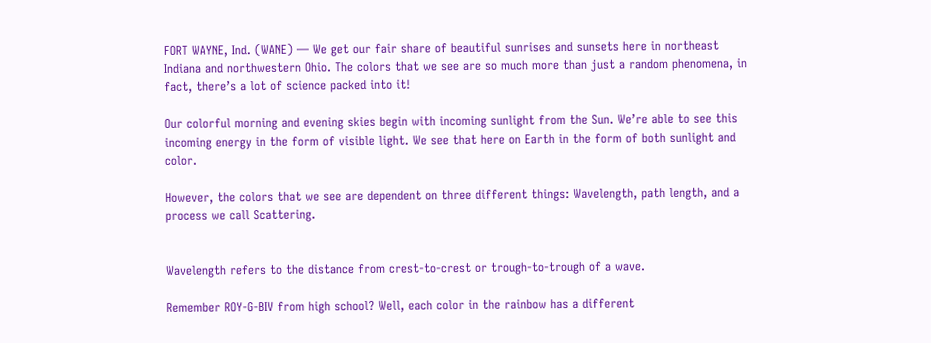FORT WAYNE, Ind. (WANE) — We get our fair share of beautiful sunrises and sunsets here in northeast Indiana and northwestern Ohio. The colors that we see are so much more than just a random phenomena, in fact, there’s a lot of science packed into it!

Our colorful morning and evening skies begin with incoming sunlight from the Sun. We’re able to see this incoming energy in the form of visible light. We see that here on Earth in the form of both sunlight and color.

However, the colors that we see are dependent on three different things: Wavelength, path length, and a process we call Scattering.


Wavelength refers to the distance from crest-to-crest or trough-to-trough of a wave.

Remember ROY-G-BIV from high school? Well, each color in the rainbow has a different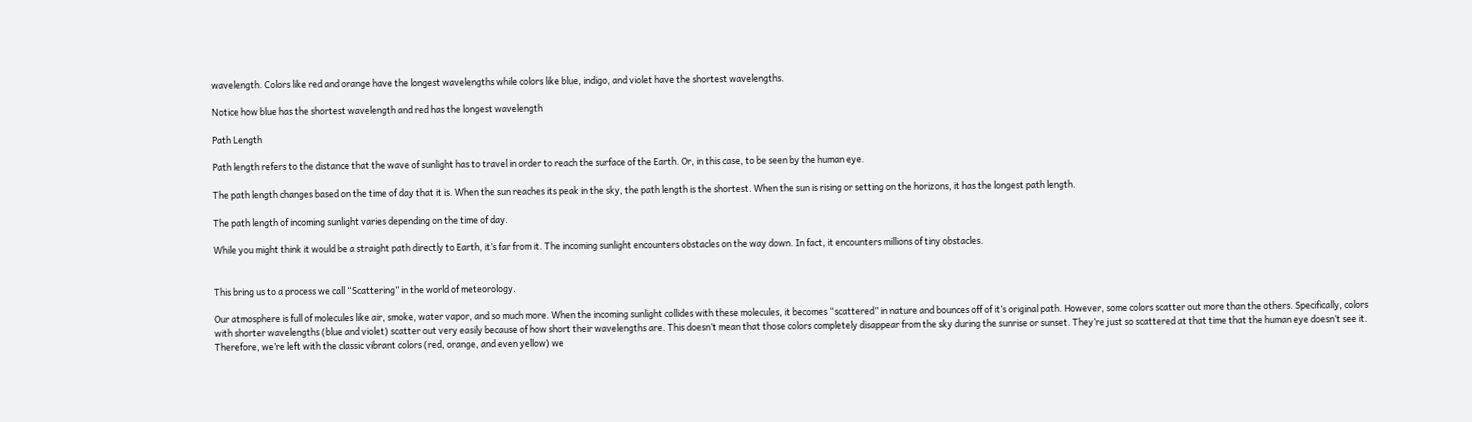wavelength. Colors like red and orange have the longest wavelengths while colors like blue, indigo, and violet have the shortest wavelengths.

Notice how blue has the shortest wavelength and red has the longest wavelength

Path Length

Path length refers to the distance that the wave of sunlight has to travel in order to reach the surface of the Earth. Or, in this case, to be seen by the human eye.

The path length changes based on the time of day that it is. When the sun reaches its peak in the sky, the path length is the shortest. When the sun is rising or setting on the horizons, it has the longest path length.

The path length of incoming sunlight varies depending on the time of day.

While you might think it would be a straight path directly to Earth, it’s far from it. The incoming sunlight encounters obstacles on the way down. In fact, it encounters millions of tiny obstacles.


This bring us to a process we call “Scattering” in the world of meteorology.

Our atmosphere is full of molecules like air, smoke, water vapor, and so much more. When the incoming sunlight collides with these molecules, it becomes “scattered” in nature and bounces off of it’s original path. However, some colors scatter out more than the others. Specifically, colors with shorter wavelengths (blue and violet) scatter out very easily because of how short their wavelengths are. This doesn’t mean that those colors completely disappear from the sky during the sunrise or sunset. They’re just so scattered at that time that the human eye doesn’t see it. Therefore, we’re left with the classic vibrant colors (red, orange, and even yellow) we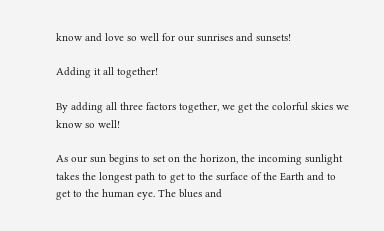know and love so well for our sunrises and sunsets!

Adding it all together!

By adding all three factors together, we get the colorful skies we know so well!

As our sun begins to set on the horizon, the incoming sunlight takes the longest path to get to the surface of the Earth and to get to the human eye. The blues and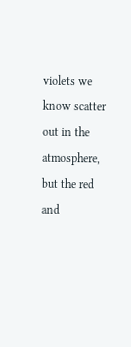violets we know scatter out in the atmosphere, but the red and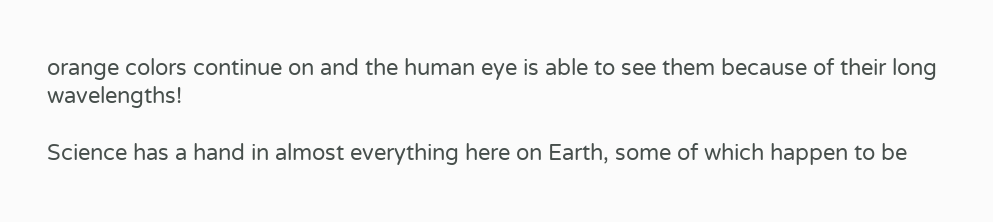orange colors continue on and the human eye is able to see them because of their long wavelengths!

Science has a hand in almost everything here on Earth, some of which happen to be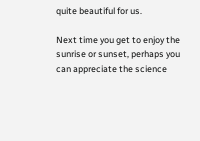quite beautiful for us.

Next time you get to enjoy the sunrise or sunset, perhaps you can appreciate the science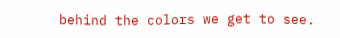behind the colors we get to see.